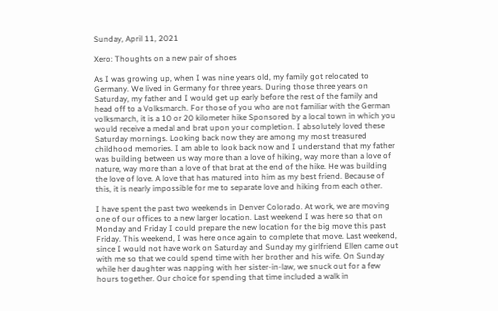Sunday, April 11, 2021

Xero: Thoughts on a new pair of shoes

As I was growing up, when I was nine years old, my family got relocated to Germany. We lived in Germany for three years. During those three years on Saturday, my father and I would get up early before the rest of the family and head off to a Volksmarch. For those of you who are not familiar with the German volksmarch, it is a 10 or 20 kilometer hike Sponsored by a local town in which you would receive a medal and brat upon your completion. I absolutely loved these Saturday mornings. Looking back now they are among my most treasured childhood memories. I am able to look back now and I understand that my father was building between us way more than a love of hiking, way more than a love of nature, way more than a love of that brat at the end of the hike. He was building the love of love. A love that has matured into him as my best friend. Because of this, it is nearly impossible for me to separate love and hiking from each other.

I have spent the past two weekends in Denver Colorado. At work, we are moving one of our offices to a new larger location. Last weekend I was here so that on Monday and Friday I could prepare the new location for the big move this past Friday. This weekend, I was here once again to complete that move. Last weekend, since I would not have work on Saturday and Sunday my girlfriend Ellen came out with me so that we could spend time with her brother and his wife. On Sunday while her daughter was napping with her sister-in-law, we snuck out for a few hours together. Our choice for spending that time included a walk in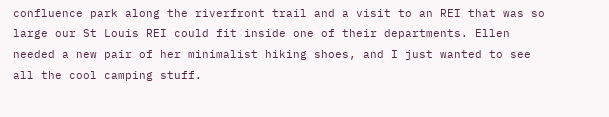confluence park along the riverfront trail and a visit to an REI that was so large our St Louis REI could fit inside one of their departments. Ellen needed a new pair of her minimalist hiking shoes, and I just wanted to see all the cool camping stuff.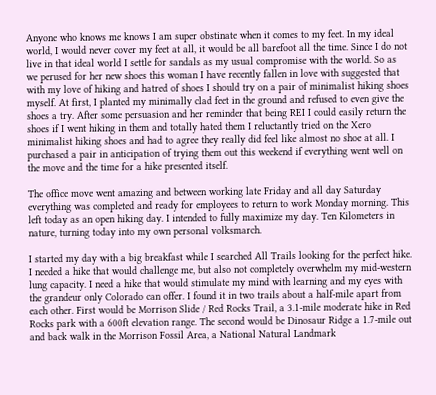Anyone who knows me knows I am super obstinate when it comes to my feet. In my ideal world, I would never cover my feet at all, it would be all barefoot all the time. Since I do not live in that ideal world I settle for sandals as my usual compromise with the world. So as we perused for her new shoes this woman I have recently fallen in love with suggested that with my love of hiking and hatred of shoes I should try on a pair of minimalist hiking shoes myself. At first, I planted my minimally clad feet in the ground and refused to even give the shoes a try. After some persuasion and her reminder that being REI I could easily return the shoes if I went hiking in them and totally hated them I reluctantly tried on the Xero minimalist hiking shoes and had to agree they really did feel like almost no shoe at all. I purchased a pair in anticipation of trying them out this weekend if everything went well on the move and the time for a hike presented itself.

The office move went amazing and between working late Friday and all day Saturday everything was completed and ready for employees to return to work Monday morning. This left today as an open hiking day. I intended to fully maximize my day. Ten Kilometers in nature, turning today into my own personal volksmarch.

I started my day with a big breakfast while I searched All Trails looking for the perfect hike. I needed a hike that would challenge me, but also not completely overwhelm my mid-western lung capacity. I need a hike that would stimulate my mind with learning and my eyes with the grandeur only Colorado can offer. I found it in two trails about a half-mile apart from each other. First would be Morrison Slide / Red Rocks Trail, a 3.1-mile moderate hike in Red Rocks park with a 600ft elevation range. The second would be Dinosaur Ridge a 1.7-mile out and back walk in the Morrison Fossil Area, a National Natural Landmark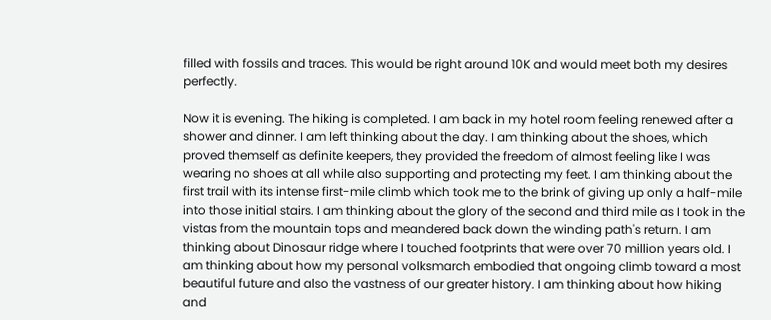filled with fossils and traces. This would be right around 10K and would meet both my desires perfectly.

Now it is evening. The hiking is completed. I am back in my hotel room feeling renewed after a shower and dinner. I am left thinking about the day. I am thinking about the shoes, which proved themself as definite keepers, they provided the freedom of almost feeling like I was wearing no shoes at all while also supporting and protecting my feet. I am thinking about the first trail with its intense first-mile climb which took me to the brink of giving up only a half-mile into those initial stairs. I am thinking about the glory of the second and third mile as I took in the vistas from the mountain tops and meandered back down the winding path's return. I am thinking about Dinosaur ridge where I touched footprints that were over 70 million years old. I am thinking about how my personal volksmarch embodied that ongoing climb toward a most beautiful future and also the vastness of our greater history. I am thinking about how hiking and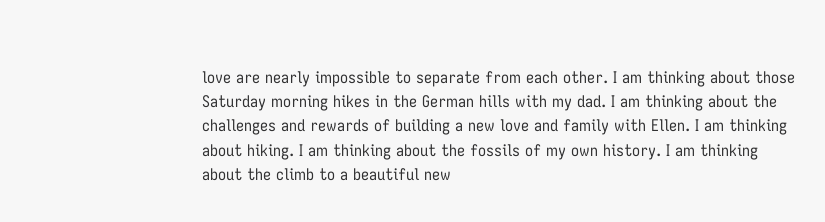love are nearly impossible to separate from each other. I am thinking about those Saturday morning hikes in the German hills with my dad. I am thinking about the challenges and rewards of building a new love and family with Ellen. I am thinking about hiking. I am thinking about the fossils of my own history. I am thinking about the climb to a beautiful new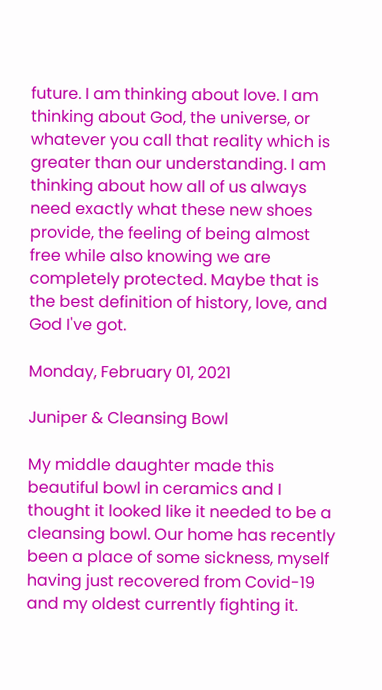future. I am thinking about love. I am thinking about God, the universe, or whatever you call that reality which is greater than our understanding. I am thinking about how all of us always need exactly what these new shoes provide, the feeling of being almost free while also knowing we are completely protected. Maybe that is the best definition of history, love, and God I've got.

Monday, February 01, 2021

Juniper & Cleansing Bowl

My middle daughter made this beautiful bowl in ceramics and I thought it looked like it needed to be a cleansing bowl. Our home has recently been a place of some sickness, myself having just recovered from Covid-19 and my oldest currently fighting it.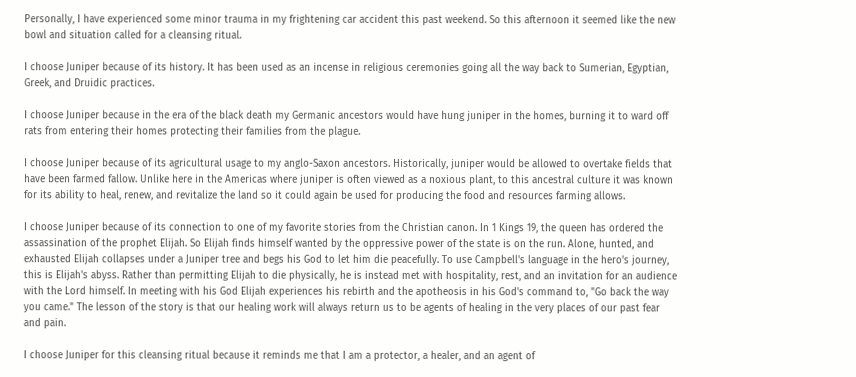Personally, I have experienced some minor trauma in my frightening car accident this past weekend. So this afternoon it seemed like the new bowl and situation called for a cleansing ritual.

I choose Juniper because of its history. It has been used as an incense in religious ceremonies going all the way back to Sumerian, Egyptian, Greek, and Druidic practices.

I choose Juniper because in the era of the black death my Germanic ancestors would have hung juniper in the homes, burning it to ward off rats from entering their homes protecting their families from the plague.

I choose Juniper because of its agricultural usage to my anglo-Saxon ancestors. Historically, juniper would be allowed to overtake fields that have been farmed fallow. Unlike here in the Americas where juniper is often viewed as a noxious plant, to this ancestral culture it was known for its ability to heal, renew, and revitalize the land so it could again be used for producing the food and resources farming allows.

I choose Juniper because of its connection to one of my favorite stories from the Christian canon. In 1 Kings 19, the queen has ordered the assassination of the prophet Elijah. So Elijah finds himself wanted by the oppressive power of the state is on the run. Alone, hunted, and exhausted Elijah collapses under a Juniper tree and begs his God to let him die peacefully. To use Campbell's language in the hero's journey, this is Elijah's abyss. Rather than permitting Elijah to die physically, he is instead met with hospitality, rest, and an invitation for an audience with the Lord himself. In meeting with his God Elijah experiences his rebirth and the apotheosis in his God's command to, "Go back the way you came." The lesson of the story is that our healing work will always return us to be agents of healing in the very places of our past fear and pain.

I choose Juniper for this cleansing ritual because it reminds me that I am a protector, a healer, and an agent of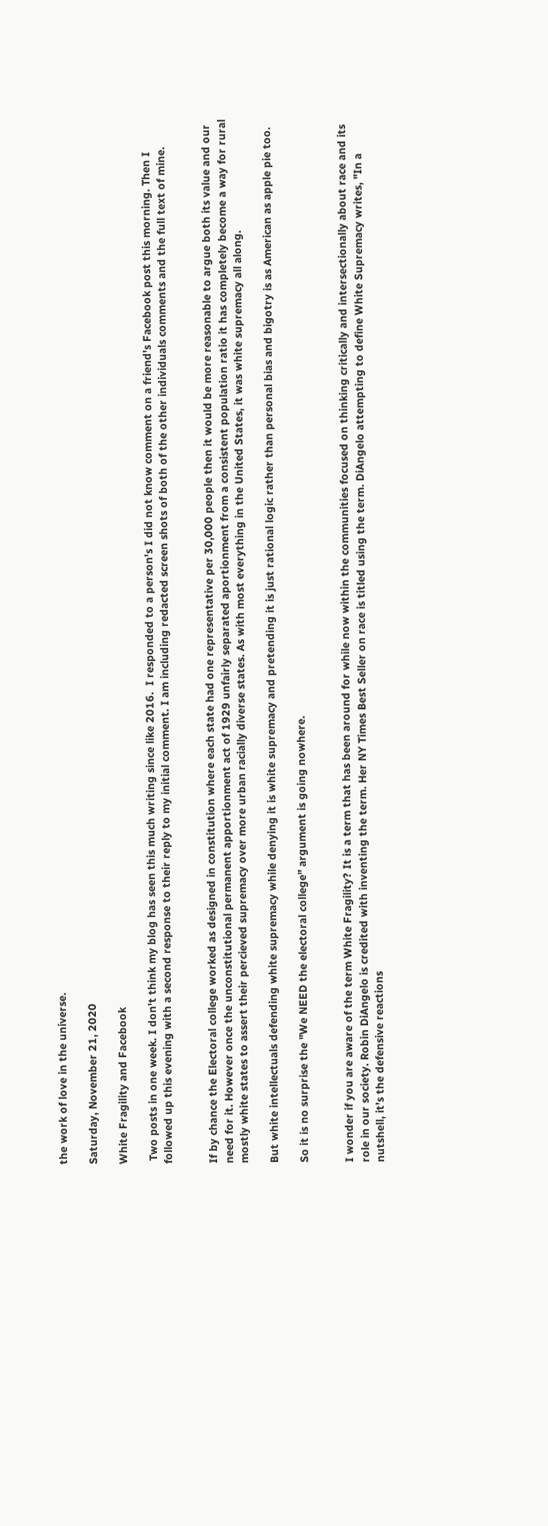the work of love in the universe.

Saturday, November 21, 2020

White Fragility and Facebook

 Two posts in one week. I don't think my blog has seen this much writing since like 2016.  I responded to a person's I did not know comment on a friend's Facebook post this morning. Then I followed up this evening with a second response to their reply to my initial comment. I am including redacted screen shots of both of the other individuals comments and the full text of mine.


If by chance the Electoral college worked as designed in constitution where each state had one representative per 30,000 people then it would be more reasonable to argue both its value and our need for it. However once the unconstitutional permanent apportionment act of 1929 unfairly separated aportionment from a consistent population ratio it has completely become a way for rural mostly white states to assert their percieved supremacy over more urban racially diverse states. As with most everything in the United States, it was white supremacy all along.

But white intellectuals defending white supremacy while denying it is white supremacy and pretending it is just rational logic rather than personal bias and bigotry is as American as apple pie too.

So it is no surprise the "We NEED the electoral college" argument is going nowhere.


I wonder if you are aware of the term White Fragility? It is a term that has been around for while now within the communities focused on thinking critically and intersectionally about race and its role in our society. Robin DiAngelo is credited with inventing the term. Her NY Times Best Seller on race is titled using the term. DiAngelo attempting to define White Supremacy writes, "In a nutshell, it’s the defensive reactions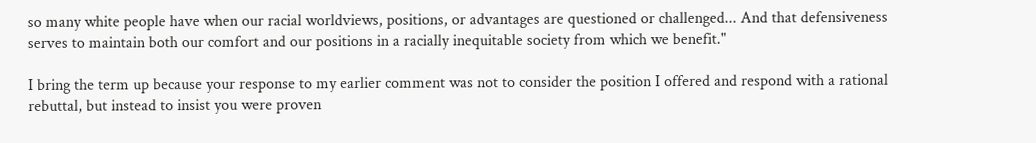so many white people have when our racial worldviews, positions, or advantages are questioned or challenged... And that defensiveness serves to maintain both our comfort and our positions in a racially inequitable society from which we benefit."

I bring the term up because your response to my earlier comment was not to consider the position I offered and respond with a rational rebuttal, but instead to insist you were proven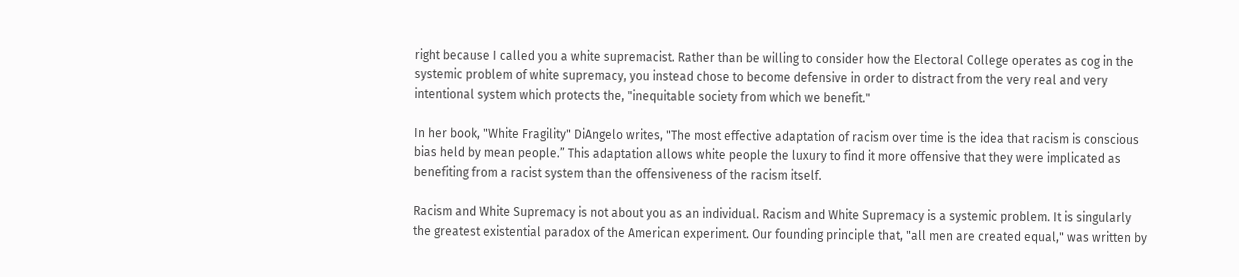right because I called you a white supremacist. Rather than be willing to consider how the Electoral College operates as cog in the systemic problem of white supremacy, you instead chose to become defensive in order to distract from the very real and very intentional system which protects the, "inequitable society from which we benefit."

In her book, "White Fragility" DiAngelo writes, "The most effective adaptation of racism over time is the idea that racism is conscious bias held by mean people.” This adaptation allows white people the luxury to find it more offensive that they were implicated as benefiting from a racist system than the offensiveness of the racism itself.

Racism and White Supremacy is not about you as an individual. Racism and White Supremacy is a systemic problem. It is singularly the greatest existential paradox of the American experiment. Our founding principle that, "all men are created equal," was written by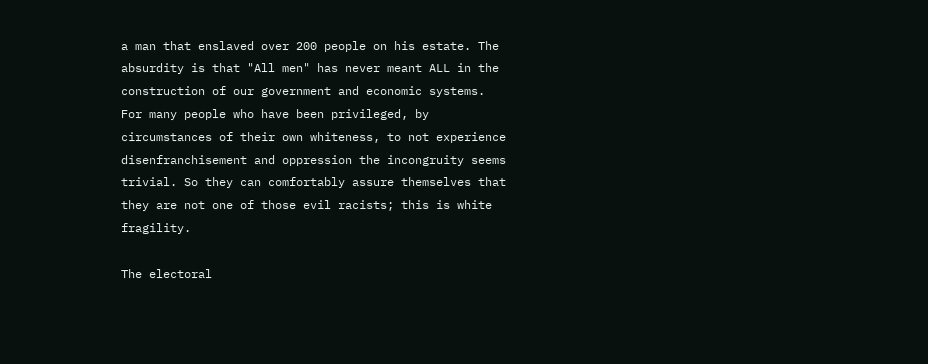a man that enslaved over 200 people on his estate. The absurdity is that "All men" has never meant ALL in the construction of our government and economic systems. For many people who have been privileged, by circumstances of their own whiteness, to not experience disenfranchisement and oppression the incongruity seems trivial. So they can comfortably assure themselves that they are not one of those evil racists; this is white fragility.

The electoral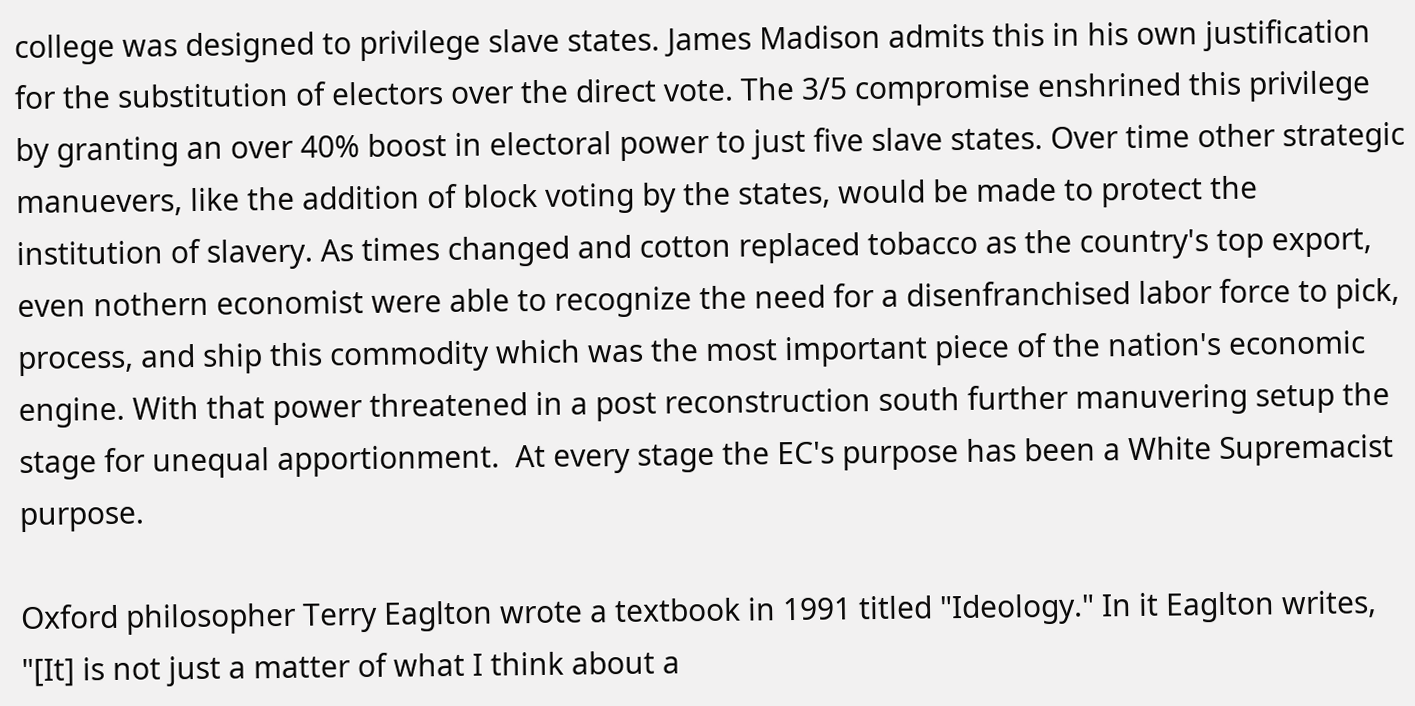college was designed to privilege slave states. James Madison admits this in his own justification for the substitution of electors over the direct vote. The 3/5 compromise enshrined this privilege by granting an over 40% boost in electoral power to just five slave states. Over time other strategic manuevers, like the addition of block voting by the states, would be made to protect the institution of slavery. As times changed and cotton replaced tobacco as the country's top export, even nothern economist were able to recognize the need for a disenfranchised labor force to pick, process, and ship this commodity which was the most important piece of the nation's economic engine. With that power threatened in a post reconstruction south further manuvering setup the stage for unequal apportionment.  At every stage the EC's purpose has been a White Supremacist purpose.

Oxford philosopher Terry Eaglton wrote a textbook in 1991 titled "Ideology." In it Eaglton writes, "[It] is not just a matter of what I think about a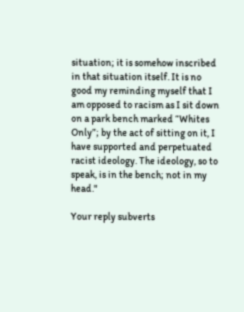situation; it is somehow inscribed in that situation itself. It is no good my reminding myself that I am opposed to racism as I sit down on a park bench marked “Whites Only”; by the act of sitting on it, I have supported and perpetuated racist ideology. The ideology, so to speak, is in the bench; not in my head."

Your reply subverts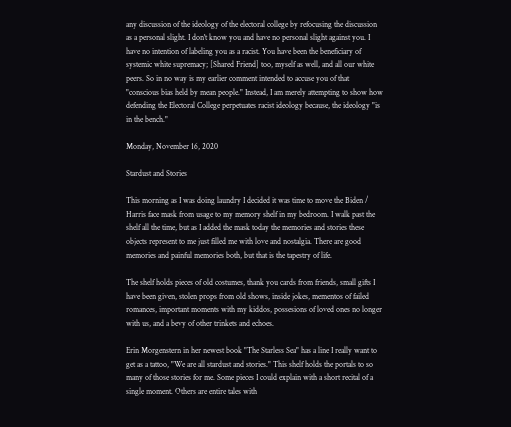any discussion of the ideology of the electoral college by refocusing the discussion as a personal slight. I don't know you and have no personal slight against you. I have no intention of labeling you as a racist. You have been the beneficiary of systemic white supremacy; [Shared Friend] too, myself as well, and all our white peers. So in no way is my earlier comment intended to accuse you of that "conscious bias held by mean people." Instead, I am merely attempting to show how defending the Electoral College perpetuates racist ideology because, the ideology "is in the bench."

Monday, November 16, 2020

Stardust and Stories

This morning as I was doing laundry I decided it was time to move the Biden / Harris face mask from usage to my memory shelf in my bedroom. I walk past the shelf all the time, but as I added the mask today the memories and stories these objects represent to me just filled me with love and nostalgia. There are good memories and painful memories both, but that is the tapestry of life.

The shelf holds pieces of old costumes, thank you cards from friends, small gifts I have been given, stolen props from old shows, inside jokes, mementos of failed romances, important moments with my kiddos, possesions of loved ones no longer with us, and a bevy of other trinkets and echoes.

Erin Morgenstern in her newest book "The Starless Sea" has a line I really want to get as a tattoo, "We are all stardust and stories." This shelf holds the portals to so many of those stories for me. Some pieces I could explain with a short recital of a single moment. Others are entire tales with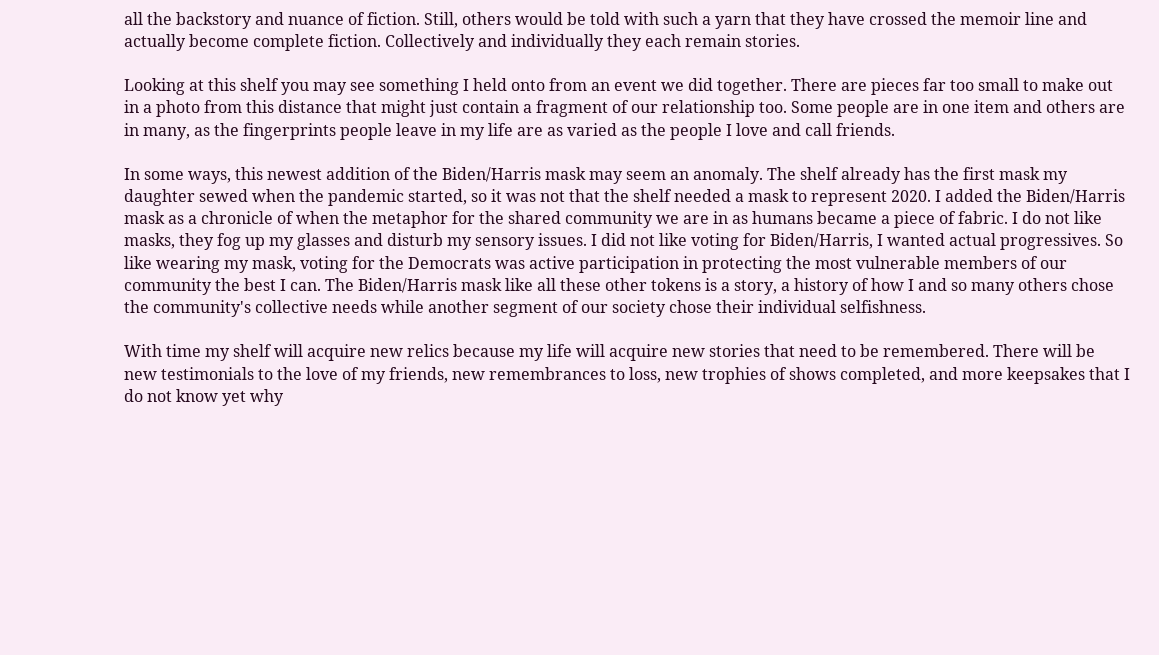all the backstory and nuance of fiction. Still, others would be told with such a yarn that they have crossed the memoir line and actually become complete fiction. Collectively and individually they each remain stories.

Looking at this shelf you may see something I held onto from an event we did together. There are pieces far too small to make out in a photo from this distance that might just contain a fragment of our relationship too. Some people are in one item and others are in many, as the fingerprints people leave in my life are as varied as the people I love and call friends.

In some ways, this newest addition of the Biden/Harris mask may seem an anomaly. The shelf already has the first mask my daughter sewed when the pandemic started, so it was not that the shelf needed a mask to represent 2020. I added the Biden/Harris mask as a chronicle of when the metaphor for the shared community we are in as humans became a piece of fabric. I do not like masks, they fog up my glasses and disturb my sensory issues. I did not like voting for Biden/Harris, I wanted actual progressives. So like wearing my mask, voting for the Democrats was active participation in protecting the most vulnerable members of our community the best I can. The Biden/Harris mask like all these other tokens is a story, a history of how I and so many others chose the community's collective needs while another segment of our society chose their individual selfishness.

With time my shelf will acquire new relics because my life will acquire new stories that need to be remembered. There will be new testimonials to the love of my friends, new remembrances to loss, new trophies of shows completed, and more keepsakes that I do not know yet why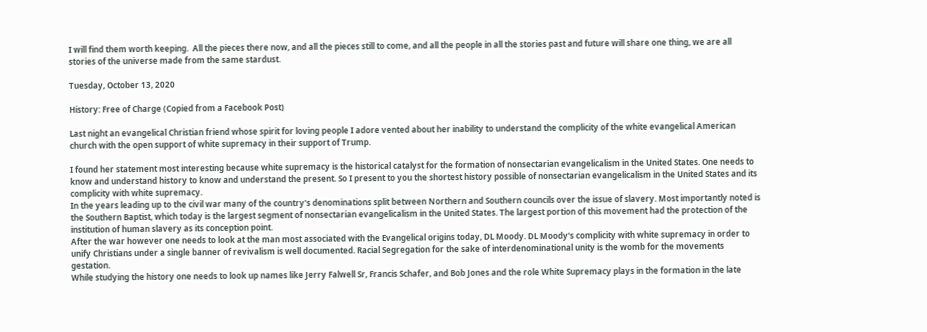I will find them worth keeping.  All the pieces there now, and all the pieces still to come, and all the people in all the stories past and future will share one thing, we are all stories of the universe made from the same stardust.

Tuesday, October 13, 2020

History: Free of Charge (Copied from a Facebook Post)

Last night an evangelical Christian friend whose spirit for loving people I adore vented about her inability to understand the complicity of the white evangelical American church with the open support of white supremacy in their support of Trump.

I found her statement most interesting because white supremacy is the historical catalyst for the formation of nonsectarian evangelicalism in the United States. One needs to know and understand history to know and understand the present. So I present to you the shortest history possible of nonsectarian evangelicalism in the United States and its complicity with white supremacy.
In the years leading up to the civil war many of the country's denominations split between Northern and Southern councils over the issue of slavery. Most importantly noted is the Southern Baptist, which today is the largest segment of nonsectarian evangelicalism in the United States. The largest portion of this movement had the protection of the institution of human slavery as its conception point.
After the war however one needs to look at the man most associated with the Evangelical origins today, DL Moody. DL Moody's complicity with white supremacy in order to unify Christians under a single banner of revivalism is well documented. Racial Segregation for the sake of interdenominational unity is the womb for the movements gestation.
While studying the history one needs to look up names like Jerry Falwell Sr, Francis Schafer, and Bob Jones and the role White Supremacy plays in the formation in the late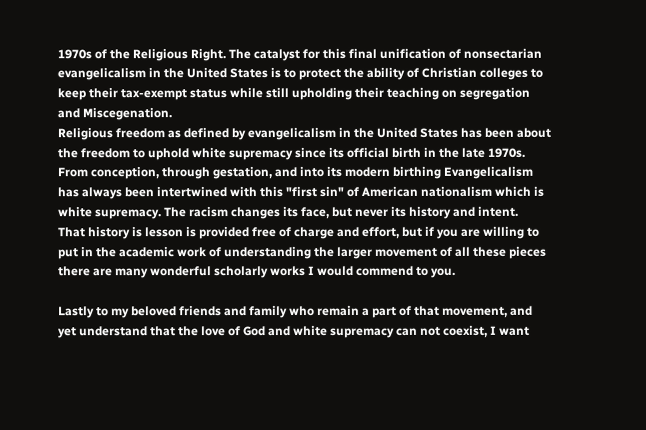1970s of the Religious Right. The catalyst for this final unification of nonsectarian evangelicalism in the United States is to protect the ability of Christian colleges to keep their tax-exempt status while still upholding their teaching on segregation and Miscegenation.
Religious freedom as defined by evangelicalism in the United States has been about the freedom to uphold white supremacy since its official birth in the late 1970s.
From conception, through gestation, and into its modern birthing Evangelicalism has always been intertwined with this "first sin" of American nationalism which is white supremacy. The racism changes its face, but never its history and intent.
That history is lesson is provided free of charge and effort, but if you are willing to put in the academic work of understanding the larger movement of all these pieces there are many wonderful scholarly works I would commend to you.

Lastly to my beloved friends and family who remain a part of that movement, and yet understand that the love of God and white supremacy can not coexist, I want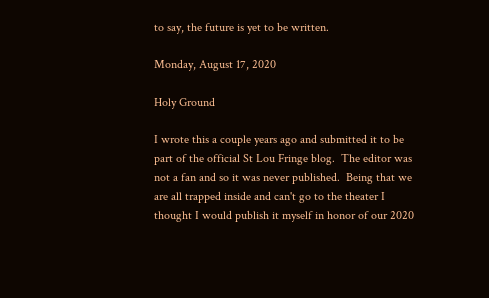to say, the future is yet to be written.

Monday, August 17, 2020

Holy Ground

I wrote this a couple years ago and submitted it to be part of the official St Lou Fringe blog.  The editor was not a fan and so it was never published.  Being that we are all trapped inside and can't go to the theater I thought I would publish it myself in honor of our 2020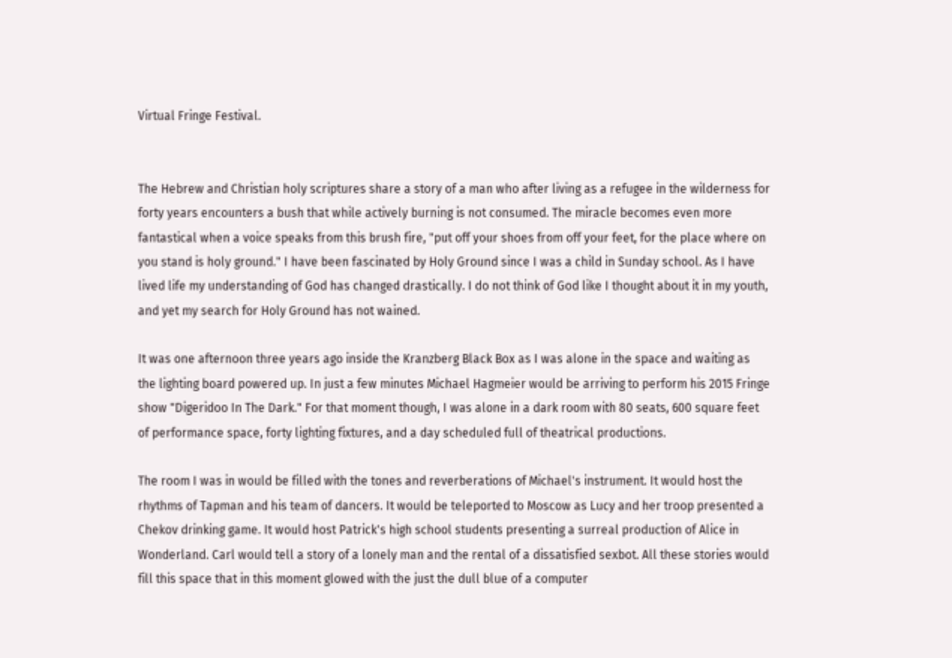Virtual Fringe Festival.


The Hebrew and Christian holy scriptures share a story of a man who after living as a refugee in the wilderness for forty years encounters a bush that while actively burning is not consumed. The miracle becomes even more fantastical when a voice speaks from this brush fire, "put off your shoes from off your feet, for the place where on you stand is holy ground." I have been fascinated by Holy Ground since I was a child in Sunday school. As I have lived life my understanding of God has changed drastically. I do not think of God like I thought about it in my youth, and yet my search for Holy Ground has not wained.

It was one afternoon three years ago inside the Kranzberg Black Box as I was alone in the space and waiting as the lighting board powered up. In just a few minutes Michael Hagmeier would be arriving to perform his 2015 Fringe show "Digeridoo In The Dark." For that moment though, I was alone in a dark room with 80 seats, 600 square feet of performance space, forty lighting fixtures, and a day scheduled full of theatrical productions.

The room I was in would be filled with the tones and reverberations of Michael's instrument. It would host the rhythms of Tapman and his team of dancers. It would be teleported to Moscow as Lucy and her troop presented a Chekov drinking game. It would host Patrick's high school students presenting a surreal production of Alice in Wonderland. Carl would tell a story of a lonely man and the rental of a dissatisfied sexbot. All these stories would fill this space that in this moment glowed with the just the dull blue of a computer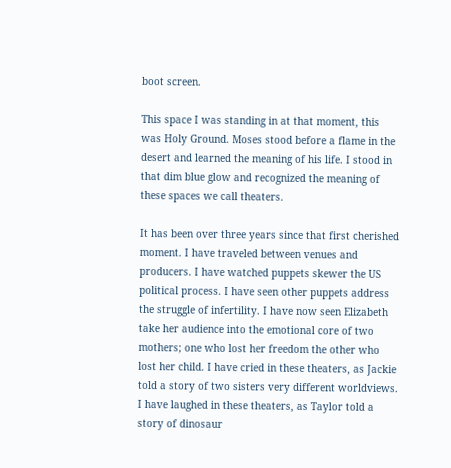boot screen.

This space I was standing in at that moment, this was Holy Ground. Moses stood before a flame in the desert and learned the meaning of his life. I stood in that dim blue glow and recognized the meaning of these spaces we call theaters.

It has been over three years since that first cherished moment. I have traveled between venues and producers. I have watched puppets skewer the US political process. I have seen other puppets address the struggle of infertility. I have now seen Elizabeth take her audience into the emotional core of two mothers; one who lost her freedom the other who lost her child. I have cried in these theaters, as Jackie told a story of two sisters very different worldviews. I have laughed in these theaters, as Taylor told a story of dinosaur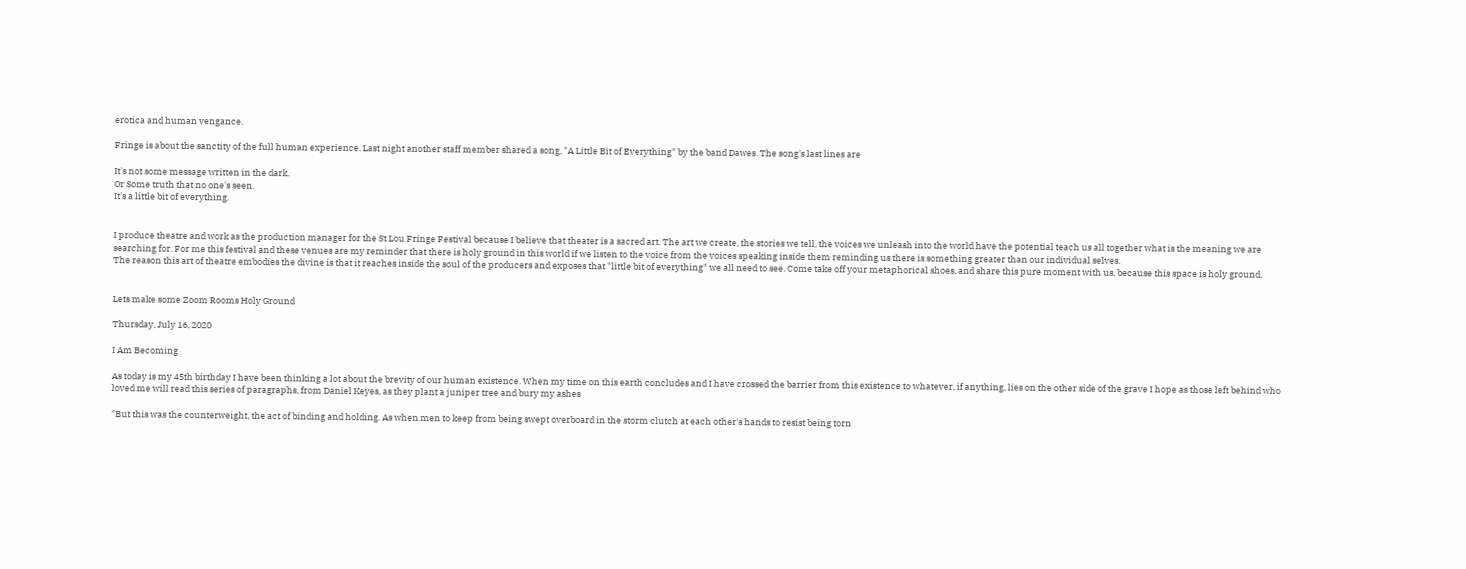erotica and human vengance.

Fringe is about the sanctity of the full human experience. Last night another staff member shared a song, "A Little Bit of Everything" by the band Dawes. The song's last lines are

It's not some message written in the dark.
Or Some truth that no one's seen.
It's a little bit of everything.


I produce theatre and work as the production manager for the St Lou Fringe Festival because I believe that theater is a sacred art. The art we create, the stories we tell, the voices we unleash into the world have the potential teach us all together what is the meaning we are searching for. For me this festival and these venues are my reminder that there is holy ground in this world if we listen to the voice from the voices speaking inside them reminding us there is something greater than our individual selves.
The reason this art of theatre embodies the divine is that it reaches inside the soul of the producers and exposes that "little bit of everything" we all need to see. Come take off your metaphorical shoes, and share this pure moment with us, because this space is holy ground.


Lets make some Zoom Rooms Holy Ground

Thursday, July 16, 2020

I Am Becoming

As today is my 45th birthday I have been thinking a lot about the brevity of our human existence. When my time on this earth concludes and I have crossed the barrier from this existence to whatever, if anything, lies on the other side of the grave I hope as those left behind who loved me will read this series of paragraphs, from Daniel Keyes, as they plant a juniper tree and bury my ashes

"But this was the counterweight, the act of binding and holding. As when men to keep from being swept overboard in the storm clutch at each other's hands to resist being torn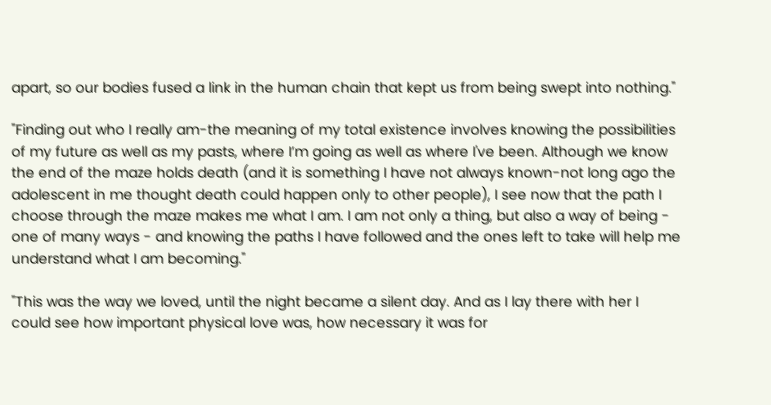apart, so our bodies fused a link in the human chain that kept us from being swept into nothing."

"Finding out who I really am-the meaning of my total existence involves knowing the possibilities of my future as well as my pasts, where I’m going as well as where I've been. Although we know the end of the maze holds death (and it is something I have not always known-not long ago the adolescent in me thought death could happen only to other people), I see now that the path I choose through the maze makes me what I am. I am not only a thing, but also a way of being - one of many ways - and knowing the paths I have followed and the ones left to take will help me understand what I am becoming."

"This was the way we loved, until the night became a silent day. And as I lay there with her I could see how important physical love was, how necessary it was for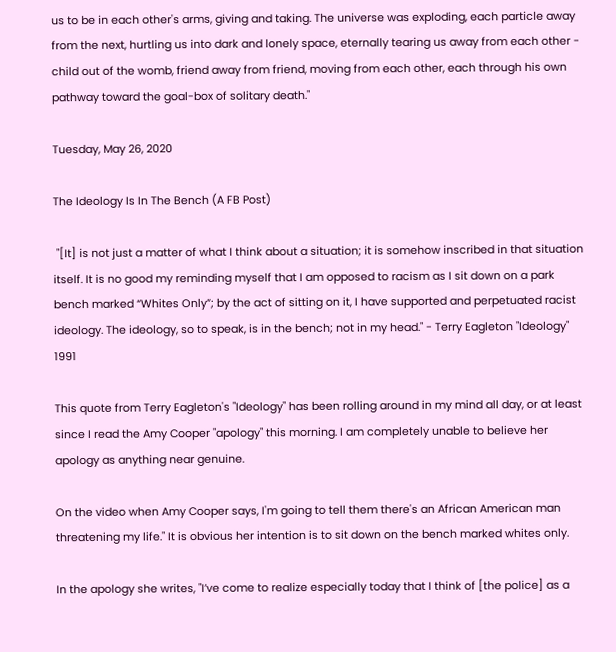us to be in each other's arms, giving and taking. The universe was exploding, each particle away from the next, hurtling us into dark and lonely space, eternally tearing us away from each other - child out of the womb, friend away from friend, moving from each other, each through his own pathway toward the goal-box of solitary death."

Tuesday, May 26, 2020

The Ideology Is In The Bench (A FB Post)

 "[It] is not just a matter of what I think about a situation; it is somehow inscribed in that situation itself. It is no good my reminding myself that I am opposed to racism as I sit down on a park bench marked “Whites Only”; by the act of sitting on it, I have supported and perpetuated racist ideology. The ideology, so to speak, is in the bench; not in my head." - Terry Eagleton "Ideology" 1991

This quote from Terry Eagleton's "Ideology" has been rolling around in my mind all day, or at least since I read the Amy Cooper "apology" this morning. I am completely unable to believe her apology as anything near genuine.

On the video when Amy Cooper says, I'm going to tell them there's an African American man threatening my life." It is obvious her intention is to sit down on the bench marked whites only.

In the apology she writes, "I’ve come to realize especially today that I think of [the police] as a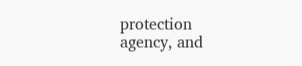protection agency, and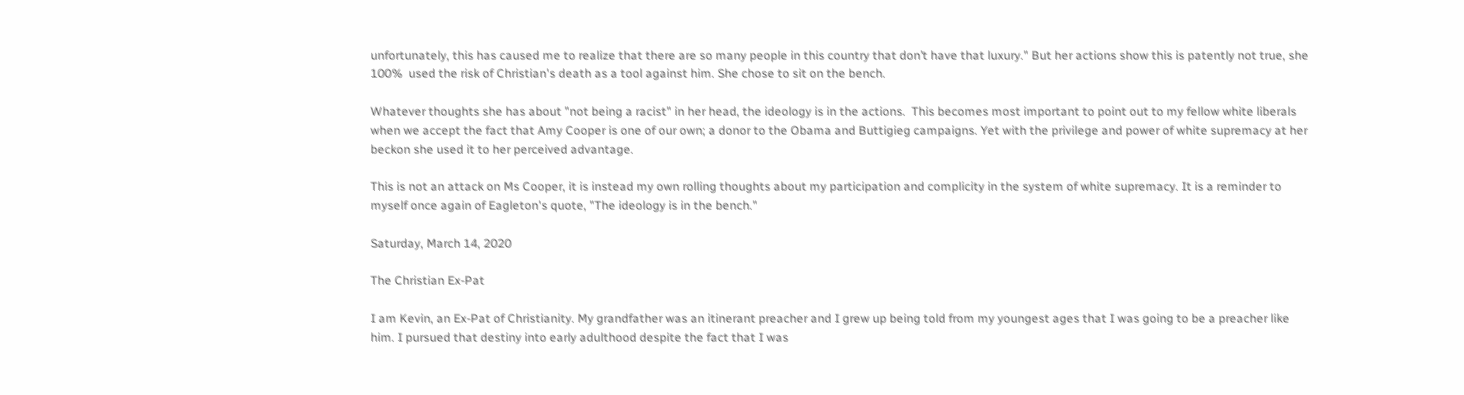unfortunately, this has caused me to realize that there are so many people in this country that don’t have that luxury." But her actions show this is patently not true, she 100%  used the risk of Christian's death as a tool against him. She chose to sit on the bench.

Whatever thoughts she has about "not being a racist" in her head, the ideology is in the actions.  This becomes most important to point out to my fellow white liberals when we accept the fact that Amy Cooper is one of our own; a donor to the Obama and Buttigieg campaigns. Yet with the privilege and power of white supremacy at her beckon she used it to her perceived advantage.

This is not an attack on Ms Cooper, it is instead my own rolling thoughts about my participation and complicity in the system of white supremacy. It is a reminder to myself once again of Eagleton's quote, "The ideology is in the bench."

Saturday, March 14, 2020

The Christian Ex-Pat

I am Kevin, an Ex-Pat of Christianity. My grandfather was an itinerant preacher and I grew up being told from my youngest ages that I was going to be a preacher like him. I pursued that destiny into early adulthood despite the fact that I was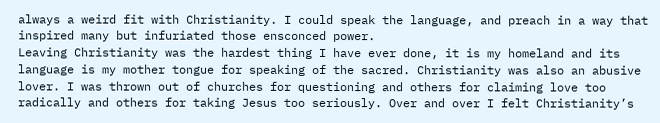always a weird fit with Christianity. I could speak the language, and preach in a way that inspired many but infuriated those ensconced power.
Leaving Christianity was the hardest thing I have ever done, it is my homeland and its language is my mother tongue for speaking of the sacred. Christianity was also an abusive lover. I was thrown out of churches for questioning and others for claiming love too radically and others for taking Jesus too seriously. Over and over I felt Christianity’s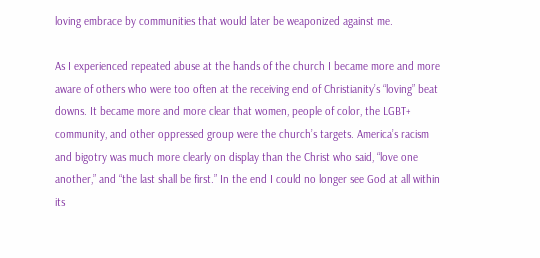loving embrace by communities that would later be weaponized against me.

As I experienced repeated abuse at the hands of the church I became more and more aware of others who were too often at the receiving end of Christianity’s “loving” beat downs. It became more and more clear that women, people of color, the LGBT+ community, and other oppressed group were the church’s targets. America’s racism and bigotry was much more clearly on display than the Christ who said, “love one another,” and “the last shall be first.” In the end I could no longer see God at all within its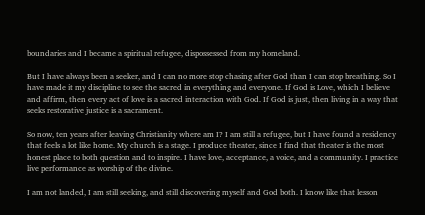boundaries and I became a spiritual refugee, dispossessed from my homeland.

But I have always been a seeker, and I can no more stop chasing after God than I can stop breathing. So I have made it my discipline to see the sacred in everything and everyone. If God is Love, which I believe and affirm, then every act of love is a sacred interaction with God. If God is just, then living in a way that seeks restorative justice is a sacrament.

So now, ten years after leaving Christianity where am I? I am still a refugee, but I have found a residency that feels a lot like home. My church is a stage. I produce theater, since I find that theater is the most honest place to both question and to inspire. I have love, acceptance, a voice, and a community. I practice live performance as worship of the divine.

I am not landed, I am still seeking, and still discovering myself and God both. I know like that lesson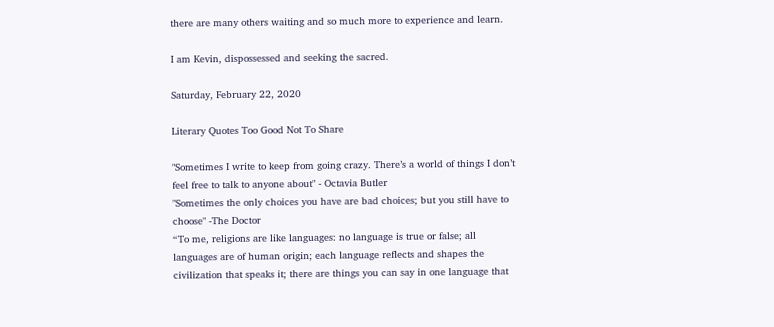there are many others waiting and so much more to experience and learn.

I am Kevin, dispossessed and seeking the sacred.

Saturday, February 22, 2020

Literary Quotes Too Good Not To Share

"Sometimes I write to keep from going crazy. There’s a world of things I don’t feel free to talk to anyone about" - Octavia Butler
"Sometimes the only choices you have are bad choices; but you still have to choose" -The Doctor
“To me, religions are like languages: no language is true or false; all languages are of human origin; each language reflects and shapes the civilization that speaks it; there are things you can say in one language that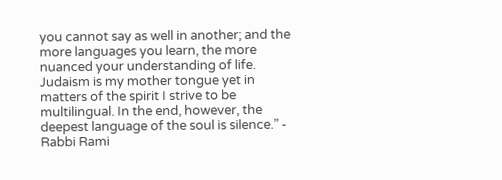you cannot say as well in another; and the more languages you learn, the more nuanced your understanding of life. Judaism is my mother tongue yet in matters of the spirit I strive to be multilingual. In the end, however, the deepest language of the soul is silence.” - Rabbi Rami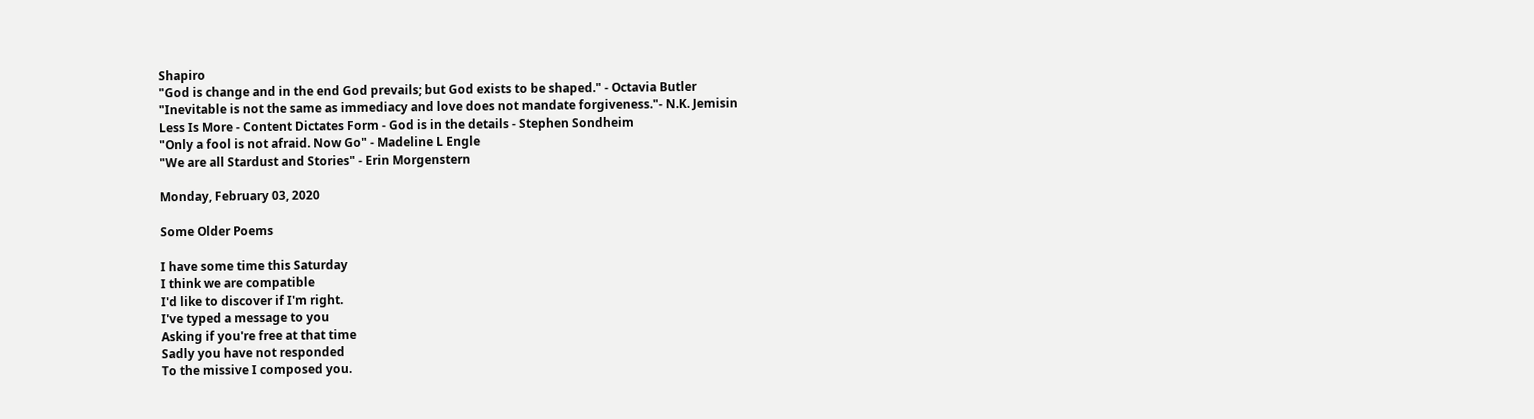Shapiro
"God is change and in the end God prevails; but God exists to be shaped." - Octavia Butler
"Inevitable is not the same as immediacy and love does not mandate forgiveness."- N.K. Jemisin
Less Is More - Content Dictates Form - God is in the details - Stephen Sondheim
"Only a fool is not afraid. Now Go" - Madeline L Engle
"We are all Stardust and Stories" - Erin Morgenstern

Monday, February 03, 2020

Some Older Poems

I have some time this Saturday
I think we are compatible
I'd like to discover if I'm right.
I've typed a message to you
Asking if you're free at that time
Sadly you have not responded
To the missive I composed you.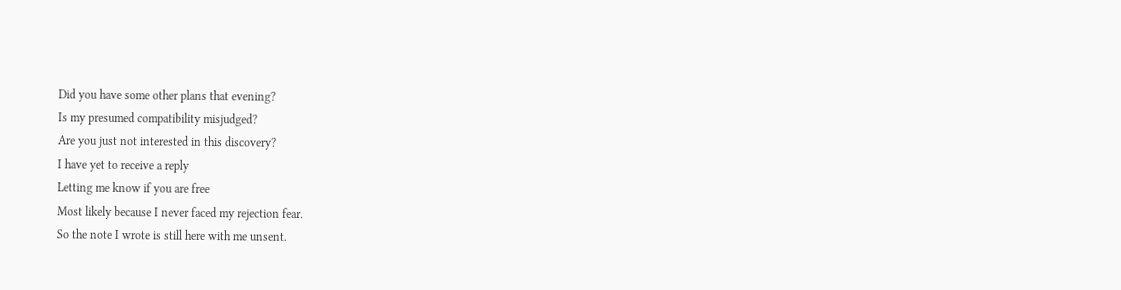Did you have some other plans that evening?
Is my presumed compatibility misjudged?
Are you just not interested in this discovery?
I have yet to receive a reply
Letting me know if you are free
Most likely because I never faced my rejection fear.
So the note I wrote is still here with me unsent.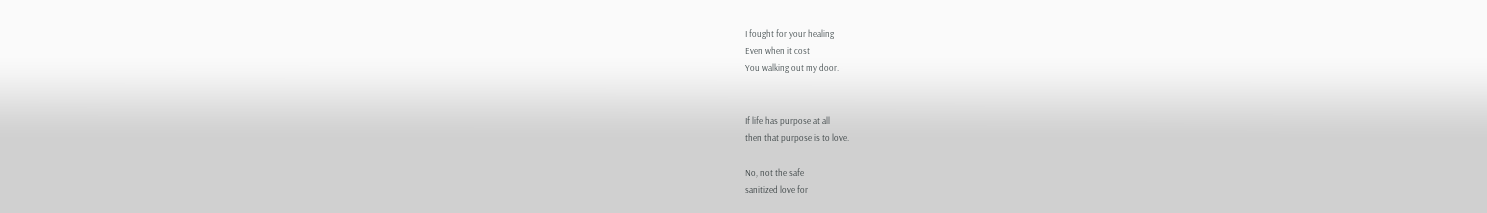I fought for your healing
Even when it cost
You walking out my door.


If life has purpose at all
then that purpose is to love.

No, not the safe
sanitized love for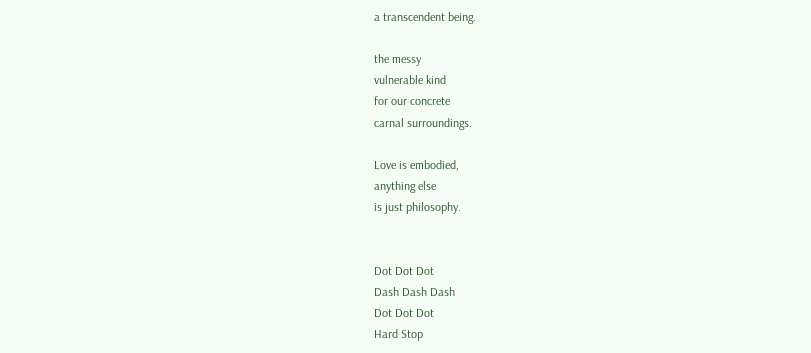a transcendent being.

the messy
vulnerable kind
for our concrete
carnal surroundings.

Love is embodied,
anything else
is just philosophy.


Dot Dot Dot
Dash Dash Dash
Dot Dot Dot
Hard Stop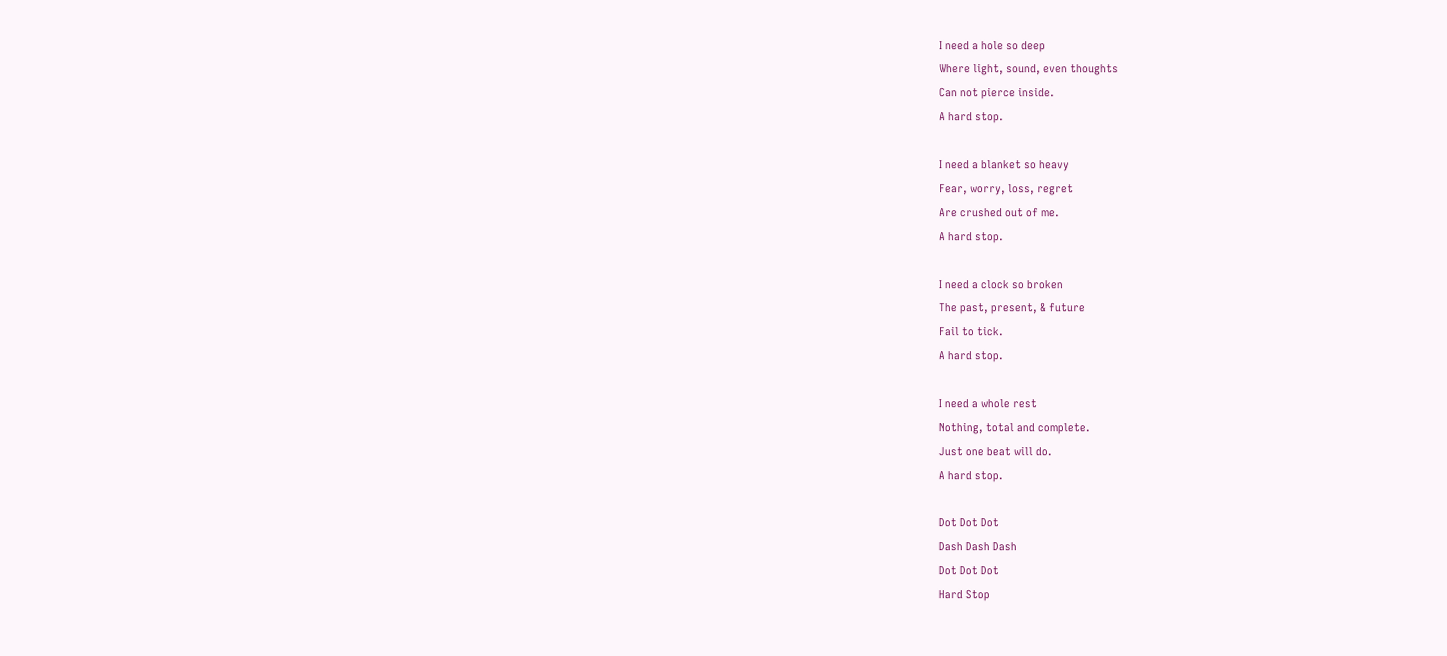I need a hole so deep
Where light, sound, even thoughts
Can not pierce inside.
A hard stop.

I need a blanket so heavy
Fear, worry, loss, regret
Are crushed out of me.
A hard stop.

I need a clock so broken
The past, present, & future
Fail to tick.
A hard stop.

I need a whole rest
Nothing, total and complete.
Just one beat will do.
A hard stop.

Dot Dot Dot
Dash Dash Dash
Dot Dot Dot
Hard Stop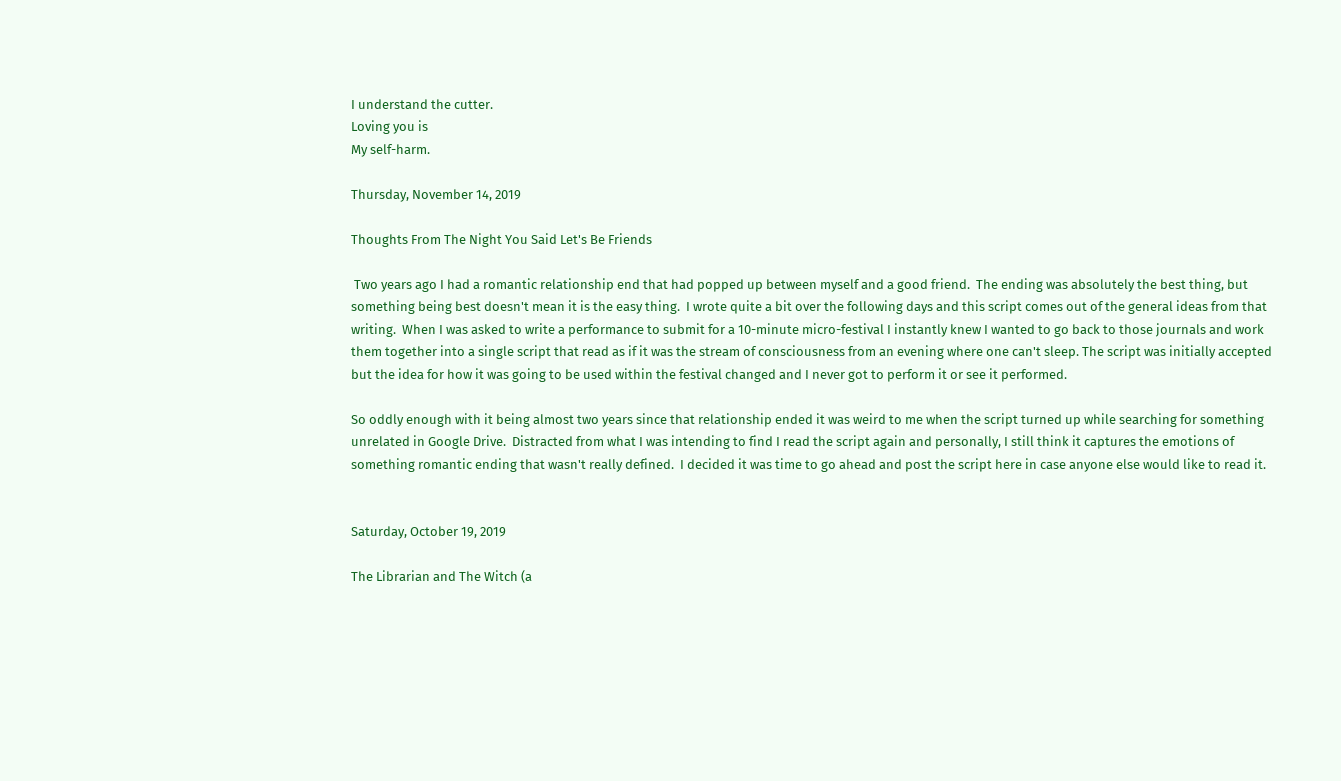I understand the cutter.
Loving you is
My self-harm.

Thursday, November 14, 2019

Thoughts From The Night You Said Let's Be Friends

 Two years ago I had a romantic relationship end that had popped up between myself and a good friend.  The ending was absolutely the best thing, but something being best doesn't mean it is the easy thing.  I wrote quite a bit over the following days and this script comes out of the general ideas from that writing.  When I was asked to write a performance to submit for a 10-minute micro-festival I instantly knew I wanted to go back to those journals and work them together into a single script that read as if it was the stream of consciousness from an evening where one can't sleep. The script was initially accepted but the idea for how it was going to be used within the festival changed and I never got to perform it or see it performed.

So oddly enough with it being almost two years since that relationship ended it was weird to me when the script turned up while searching for something unrelated in Google Drive.  Distracted from what I was intending to find I read the script again and personally, I still think it captures the emotions of something romantic ending that wasn't really defined.  I decided it was time to go ahead and post the script here in case anyone else would like to read it.


Saturday, October 19, 2019

The Librarian and The Witch (a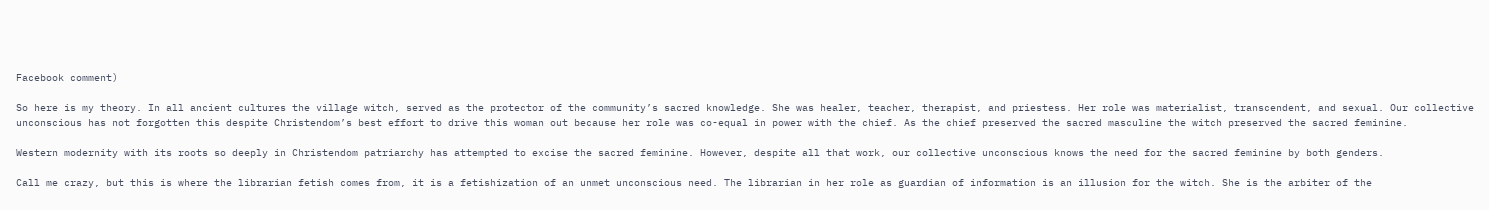Facebook comment)

So here is my theory. In all ancient cultures the village witch, served as the protector of the community’s sacred knowledge. She was healer, teacher, therapist, and priestess. Her role was materialist, transcendent, and sexual. Our collective unconscious has not forgotten this despite Christendom’s best effort to drive this woman out because her role was co-equal in power with the chief. As the chief preserved the sacred masculine the witch preserved the sacred feminine.

Western modernity with its roots so deeply in Christendom patriarchy has attempted to excise the sacred feminine. However, despite all that work, our collective unconscious knows the need for the sacred feminine by both genders.

Call me crazy, but this is where the librarian fetish comes from, it is a fetishization of an unmet unconscious need. The librarian in her role as guardian of information is an illusion for the witch. She is the arbiter of the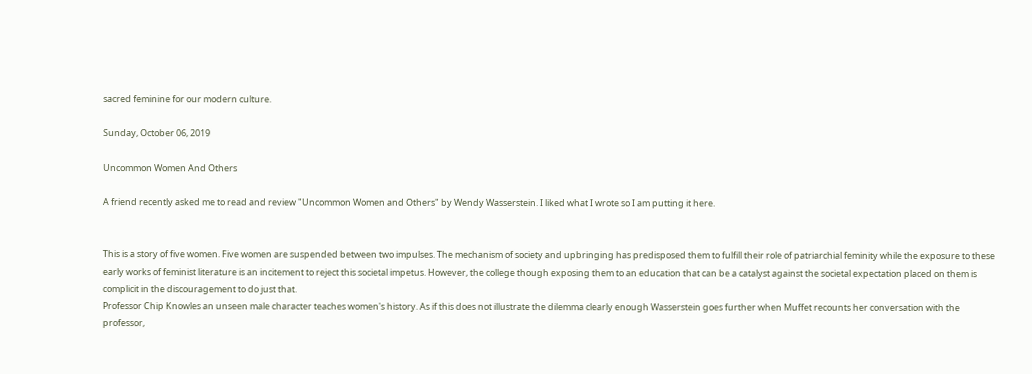sacred feminine for our modern culture.

Sunday, October 06, 2019

Uncommon Women And Others

A friend recently asked me to read and review "Uncommon Women and Others" by Wendy Wasserstein. I liked what I wrote so I am putting it here.


This is a story of five women. Five women are suspended between two impulses. The mechanism of society and upbringing has predisposed them to fulfill their role of patriarchial feminity while the exposure to these early works of feminist literature is an incitement to reject this societal impetus. However, the college though exposing them to an education that can be a catalyst against the societal expectation placed on them is complicit in the discouragement to do just that.
Professor Chip Knowles an unseen male character teaches women's history. As if this does not illustrate the dilemma clearly enough Wasserstein goes further when Muffet recounts her conversation with the professor,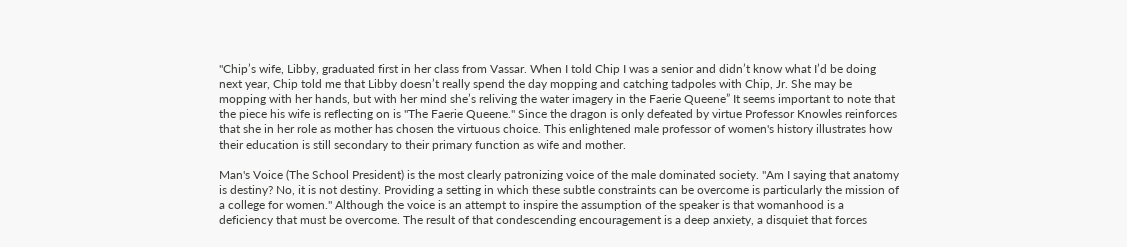"Chip’s wife, Libby, graduated first in her class from Vassar. When I told Chip I was a senior and didn’t know what I’d be doing next year, Chip told me that Libby doesn’t really spend the day mopping and catching tadpoles with Chip, Jr. She may be mopping with her hands, but with her mind she’s reliving the water imagery in the Faerie Queene” It seems important to note that the piece his wife is reflecting on is "The Faerie Queene." Since the dragon is only defeated by virtue Professor Knowles reinforces that she in her role as mother has chosen the virtuous choice. This enlightened male professor of women's history illustrates how their education is still secondary to their primary function as wife and mother.

Man's Voice (The School President) is the most clearly patronizing voice of the male dominated society. "Am I saying that anatomy is destiny? No, it is not destiny. Providing a setting in which these subtle constraints can be overcome is particularly the mission of a college for women." Although the voice is an attempt to inspire the assumption of the speaker is that womanhood is a deficiency that must be overcome. The result of that condescending encouragement is a deep anxiety, a disquiet that forces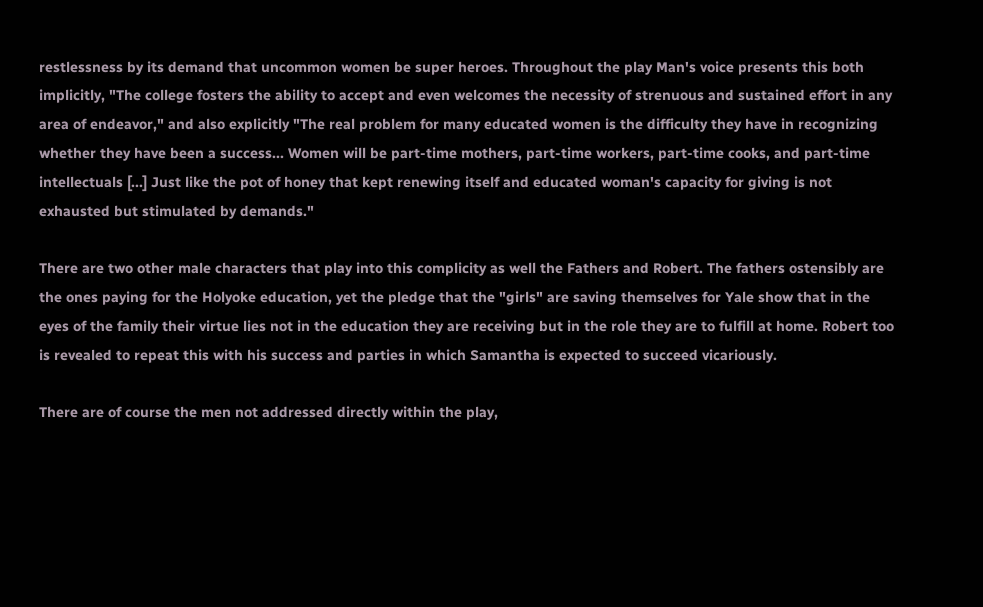restlessness by its demand that uncommon women be super heroes. Throughout the play Man's voice presents this both implicitly, "The college fosters the ability to accept and even welcomes the necessity of strenuous and sustained effort in any area of endeavor," and also explicitly "The real problem for many educated women is the difficulty they have in recognizing whether they have been a success... Women will be part-time mothers, part-time workers, part-time cooks, and part-time intellectuals [...] Just like the pot of honey that kept renewing itself and educated woman's capacity for giving is not exhausted but stimulated by demands."

There are two other male characters that play into this complicity as well the Fathers and Robert. The fathers ostensibly are the ones paying for the Holyoke education, yet the pledge that the "girls" are saving themselves for Yale show that in the eyes of the family their virtue lies not in the education they are receiving but in the role they are to fulfill at home. Robert too is revealed to repeat this with his success and parties in which Samantha is expected to succeed vicariously.

There are of course the men not addressed directly within the play,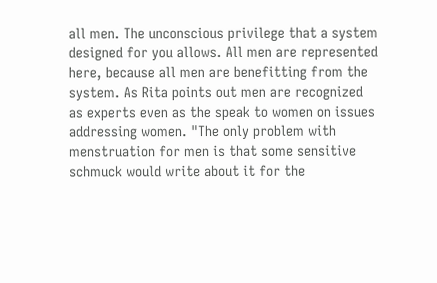all men. The unconscious privilege that a system designed for you allows. All men are represented here, because all men are benefitting from the system. As Rita points out men are recognized as experts even as the speak to women on issues addressing women. "The only problem with menstruation for men is that some sensitive schmuck would write about it for the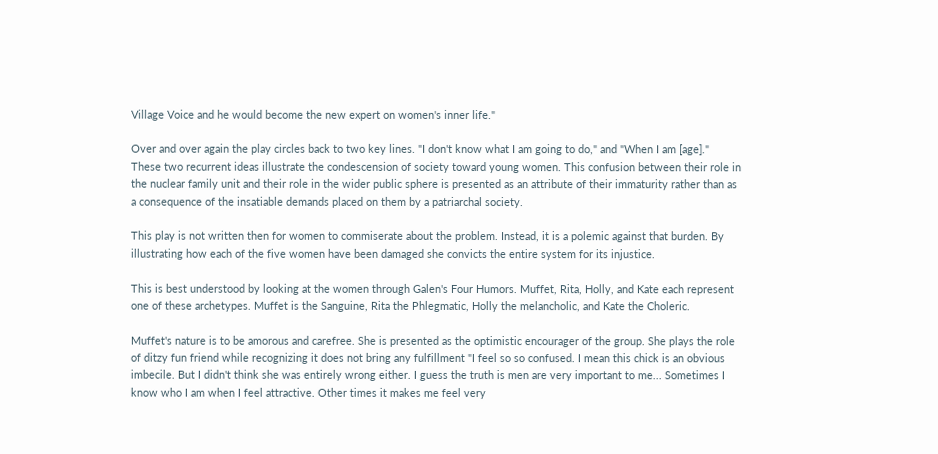Village Voice and he would become the new expert on women's inner life."

Over and over again the play circles back to two key lines. "I don't know what I am going to do," and "When I am [age]." These two recurrent ideas illustrate the condescension of society toward young women. This confusion between their role in the nuclear family unit and their role in the wider public sphere is presented as an attribute of their immaturity rather than as a consequence of the insatiable demands placed on them by a patriarchal society.

This play is not written then for women to commiserate about the problem. Instead, it is a polemic against that burden. By illustrating how each of the five women have been damaged she convicts the entire system for its injustice.

This is best understood by looking at the women through Galen's Four Humors. Muffet, Rita, Holly, and Kate each represent one of these archetypes. Muffet is the Sanguine, Rita the Phlegmatic, Holly the melancholic, and Kate the Choleric.

Muffet's nature is to be amorous and carefree. She is presented as the optimistic encourager of the group. She plays the role of ditzy fun friend while recognizing it does not bring any fulfillment "I feel so so confused. I mean this chick is an obvious imbecile. But I didn't think she was entirely wrong either. I guess the truth is men are very important to me... Sometimes I know who I am when I feel attractive. Other times it makes me feel very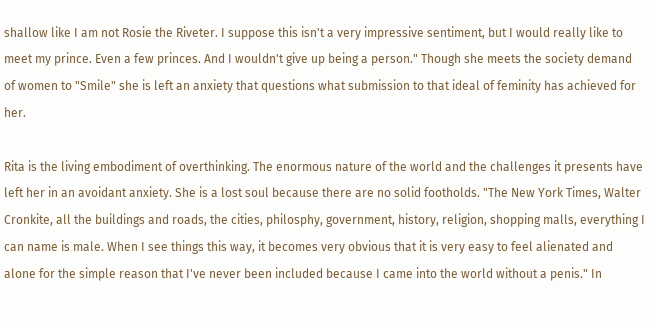shallow like I am not Rosie the Riveter. I suppose this isn't a very impressive sentiment, but I would really like to meet my prince. Even a few princes. And I wouldn't give up being a person." Though she meets the society demand of women to "Smile" she is left an anxiety that questions what submission to that ideal of feminity has achieved for her.

Rita is the living embodiment of overthinking. The enormous nature of the world and the challenges it presents have left her in an avoidant anxiety. She is a lost soul because there are no solid footholds. "The New York Times, Walter Cronkite, all the buildings and roads, the cities, philosphy, government, history, religion, shopping malls, everything I can name is male. When I see things this way, it becomes very obvious that it is very easy to feel alienated and alone for the simple reason that I've never been included because I came into the world without a penis." In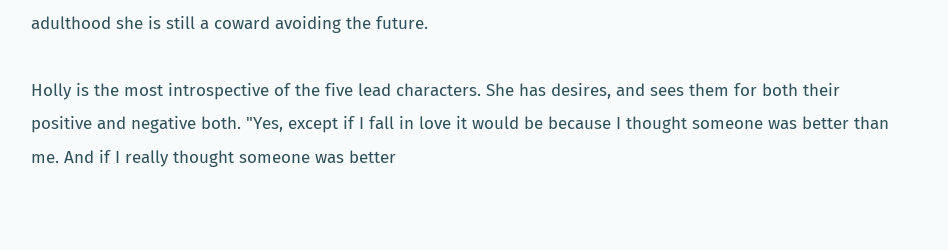adulthood she is still a coward avoiding the future.

Holly is the most introspective of the five lead characters. She has desires, and sees them for both their positive and negative both. "Yes, except if I fall in love it would be because I thought someone was better than me. And if I really thought someone was better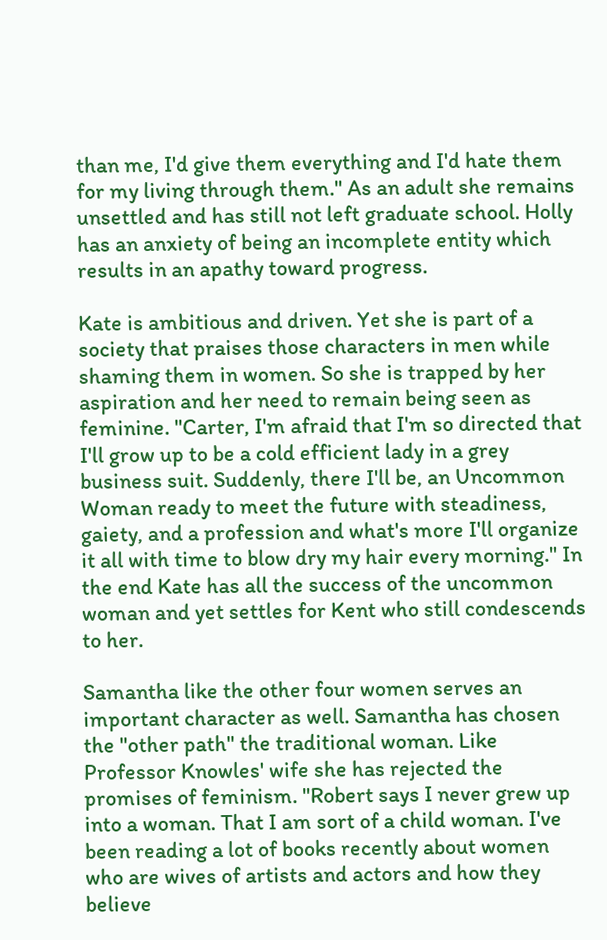than me, I'd give them everything and I'd hate them for my living through them." As an adult she remains unsettled and has still not left graduate school. Holly has an anxiety of being an incomplete entity which results in an apathy toward progress.

Kate is ambitious and driven. Yet she is part of a society that praises those characters in men while shaming them in women. So she is trapped by her aspiration and her need to remain being seen as feminine. "Carter, I'm afraid that I'm so directed that I'll grow up to be a cold efficient lady in a grey business suit. Suddenly, there I'll be, an Uncommon Woman ready to meet the future with steadiness, gaiety, and a profession and what's more I'll organize it all with time to blow dry my hair every morning." In the end Kate has all the success of the uncommon woman and yet settles for Kent who still condescends to her.

Samantha like the other four women serves an important character as well. Samantha has chosen the "other path" the traditional woman. Like Professor Knowles' wife she has rejected the promises of feminism. "Robert says I never grew up into a woman. That I am sort of a child woman. I've been reading a lot of books recently about women who are wives of artists and actors and how they believe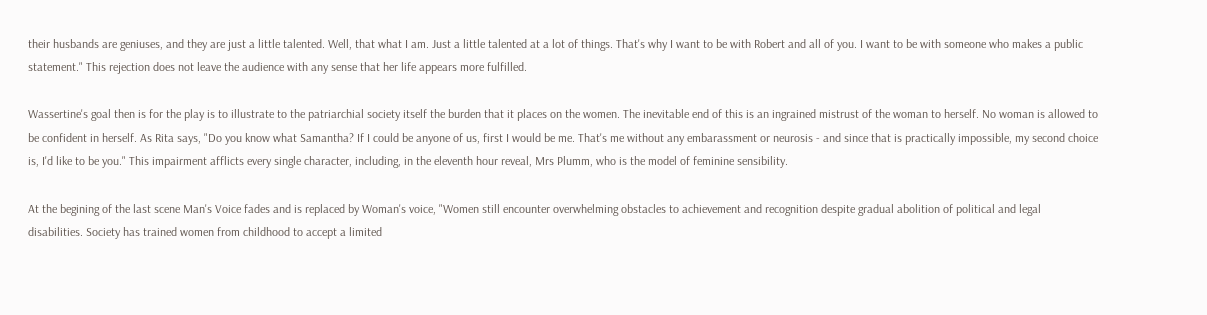their husbands are geniuses, and they are just a little talented. Well, that what I am. Just a little talented at a lot of things. That's why I want to be with Robert and all of you. I want to be with someone who makes a public statement." This rejection does not leave the audience with any sense that her life appears more fulfilled.

Wassertine's goal then is for the play is to illustrate to the patriarchial society itself the burden that it places on the women. The inevitable end of this is an ingrained mistrust of the woman to herself. No woman is allowed to be confident in herself. As Rita says, "Do you know what Samantha? If I could be anyone of us, first I would be me. That's me without any embarassment or neurosis - and since that is practically impossible, my second choice is, I'd like to be you." This impairment afflicts every single character, including, in the eleventh hour reveal, Mrs Plumm, who is the model of feminine sensibility.

At the begining of the last scene Man's Voice fades and is replaced by Woman's voice, "Women still encounter overwhelming obstacles to achievement and recognition despite gradual abolition of political and legal disabilities. Society has trained women from childhood to accept a limited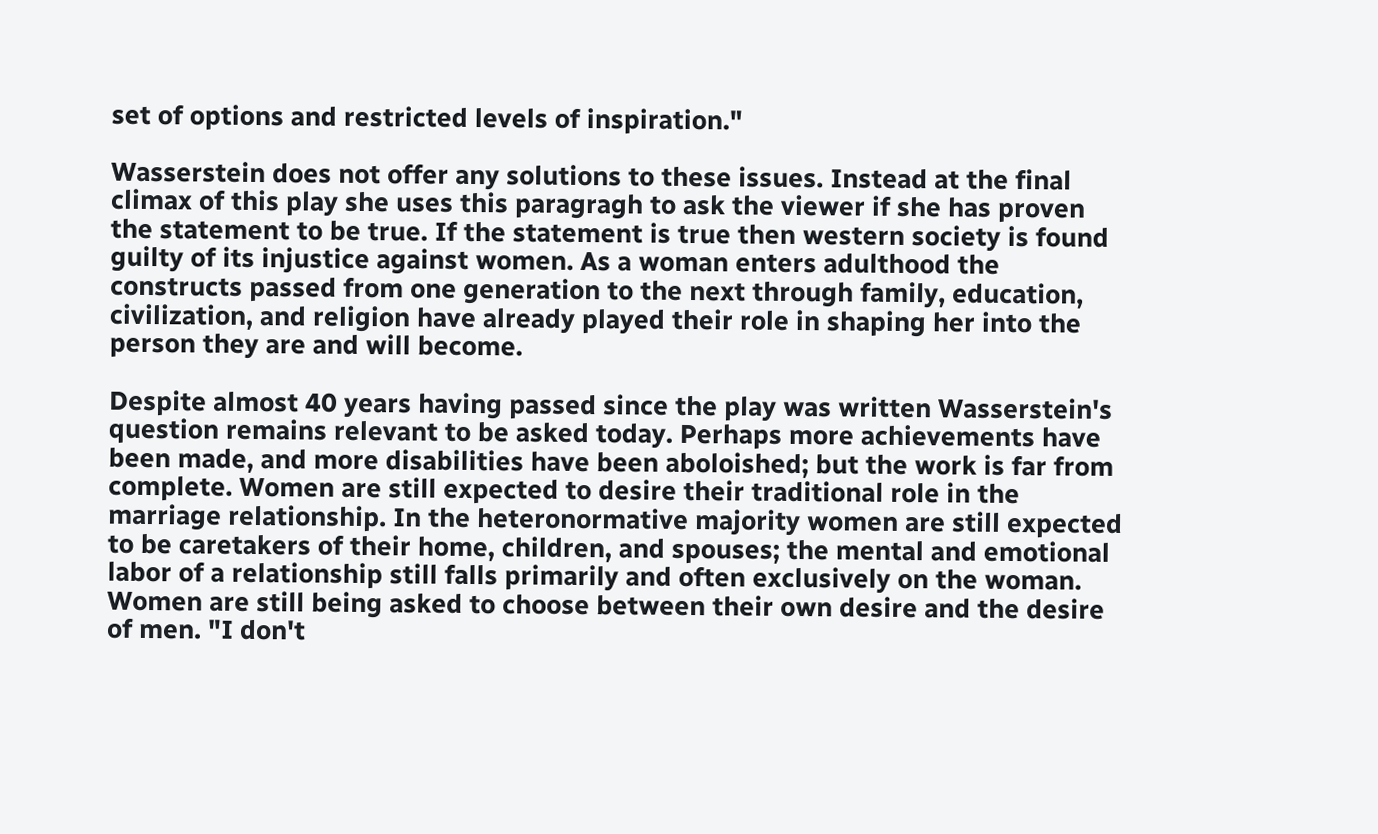set of options and restricted levels of inspiration."

Wasserstein does not offer any solutions to these issues. Instead at the final climax of this play she uses this paragragh to ask the viewer if she has proven the statement to be true. If the statement is true then western society is found guilty of its injustice against women. As a woman enters adulthood the constructs passed from one generation to the next through family, education, civilization, and religion have already played their role in shaping her into the person they are and will become.

Despite almost 40 years having passed since the play was written Wasserstein's question remains relevant to be asked today. Perhaps more achievements have been made, and more disabilities have been aboloished; but the work is far from complete. Women are still expected to desire their traditional role in the marriage relationship. In the heteronormative majority women are still expected to be caretakers of their home, children, and spouses; the mental and emotional labor of a relationship still falls primarily and often exclusively on the woman. Women are still being asked to choose between their own desire and the desire of men. "I don't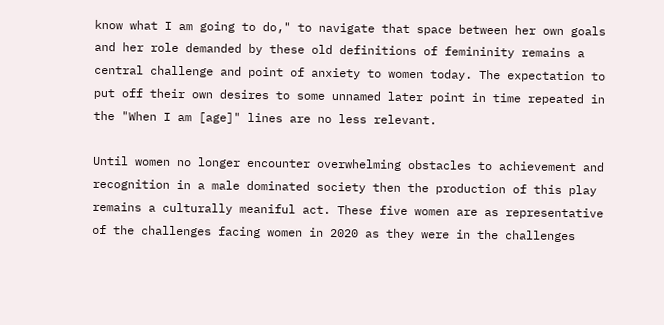know what I am going to do," to navigate that space between her own goals and her role demanded by these old definitions of femininity remains a central challenge and point of anxiety to women today. The expectation to put off their own desires to some unnamed later point in time repeated in the "When I am [age]" lines are no less relevant.

Until women no longer encounter overwhelming obstacles to achievement and recognition in a male dominated society then the production of this play remains a culturally meaniful act. These five women are as representative of the challenges facing women in 2020 as they were in the challenges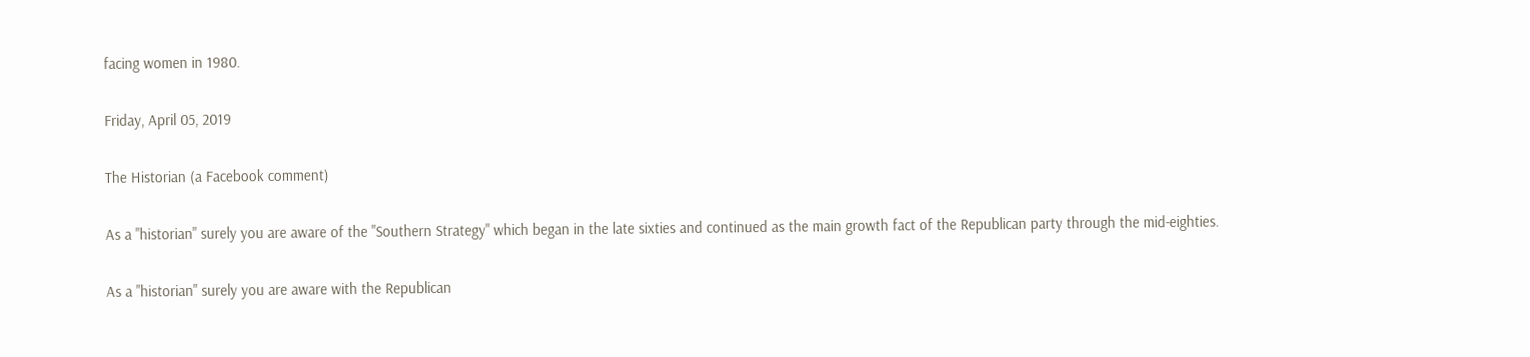facing women in 1980.

Friday, April 05, 2019

The Historian (a Facebook comment)

As a "historian" surely you are aware of the "Southern Strategy" which began in the late sixties and continued as the main growth fact of the Republican party through the mid-eighties.

As a "historian" surely you are aware with the Republican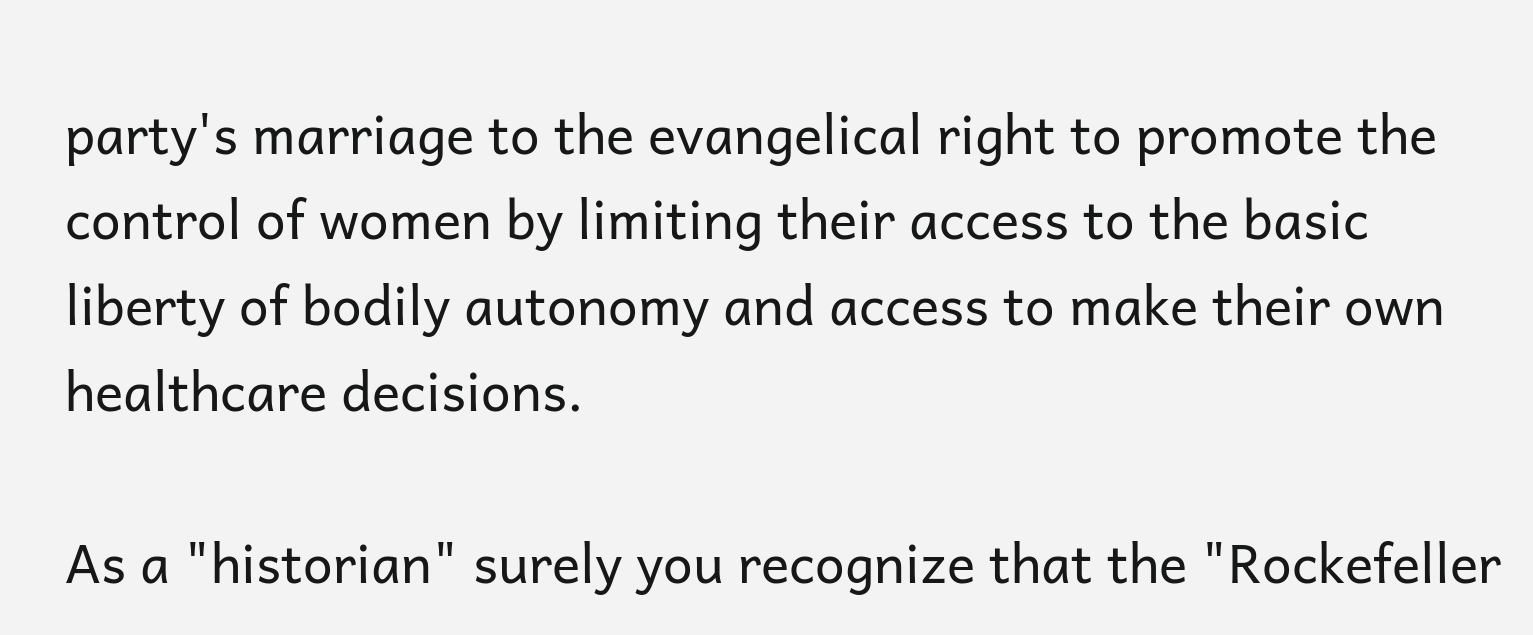party's marriage to the evangelical right to promote the control of women by limiting their access to the basic liberty of bodily autonomy and access to make their own healthcare decisions.

As a "historian" surely you recognize that the "Rockefeller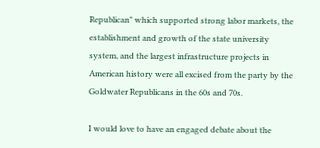Republican" which supported strong labor markets, the establishment and growth of the state university system, and the largest infrastructure projects in American history were all excised from the party by the Goldwater Republicans in the 60s and 70s.

I would love to have an engaged debate about the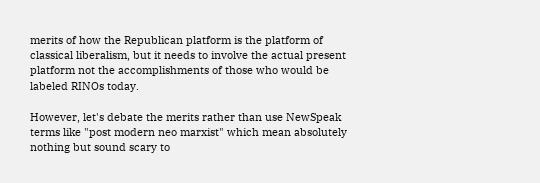merits of how the Republican platform is the platform of classical liberalism, but it needs to involve the actual present platform not the accomplishments of those who would be labeled RINOs today.

However, let's debate the merits rather than use NewSpeak terms like "post modern neo marxist" which mean absolutely nothing but sound scary to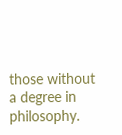those without a degree in philosophy.